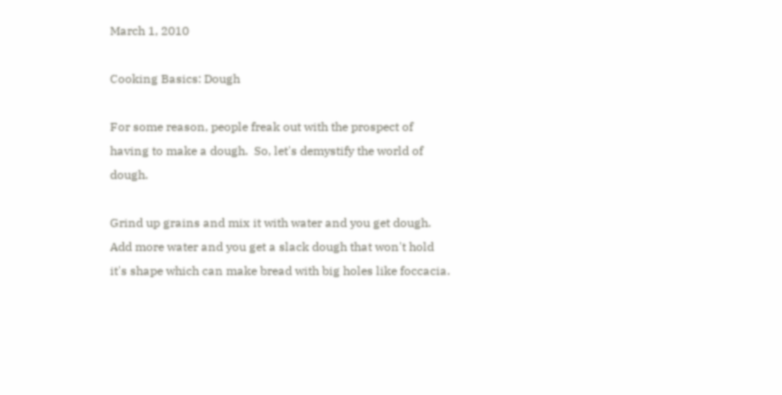March 1, 2010

Cooking Basics: Dough

For some reason, people freak out with the prospect of having to make a dough.  So, let's demystify the world of dough.

Grind up grains and mix it with water and you get dough.  Add more water and you get a slack dough that won't hold it's shape which can make bread with big holes like foccacia.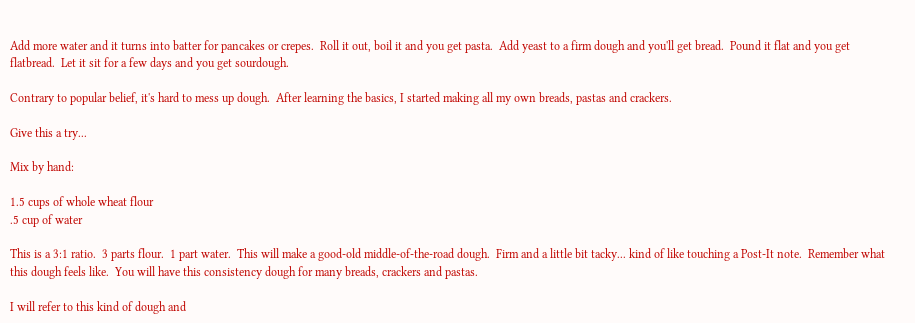Add more water and it turns into batter for pancakes or crepes.  Roll it out, boil it and you get pasta.  Add yeast to a firm dough and you'll get bread.  Pound it flat and you get flatbread.  Let it sit for a few days and you get sourdough.

Contrary to popular belief, it's hard to mess up dough.  After learning the basics, I started making all my own breads, pastas and crackers.

Give this a try...

Mix by hand:

1.5 cups of whole wheat flour
.5 cup of water

This is a 3:1 ratio.  3 parts flour.  1 part water.  This will make a good-old middle-of-the-road dough.  Firm and a little bit tacky... kind of like touching a Post-It note.  Remember what this dough feels like.  You will have this consistency dough for many breads, crackers and pastas.

I will refer to this kind of dough and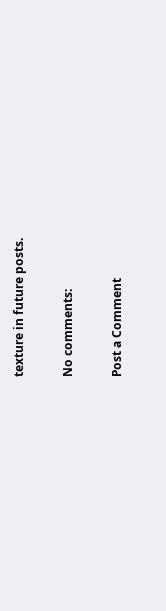texture in future posts.

No comments:

Post a Comment